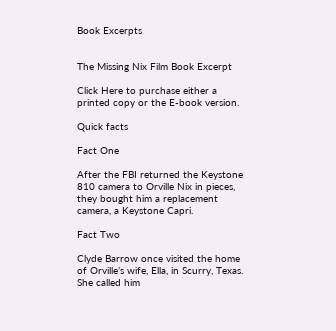Book Excerpts


The Missing Nix Film Book Excerpt

Click Here to purchase either a printed copy or the E-book version.

Quick facts

Fact One

After the FBI returned the Keystone 810 camera to Orville Nix in pieces, they bought him a replacement camera, a Keystone Capri.

Fact Two

Clyde Barrow once visited the home of Orville’s wife, Ella, in Scurry, Texas. She called him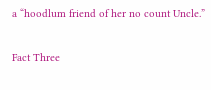a “hoodlum friend of her no count Uncle.”

Fact Three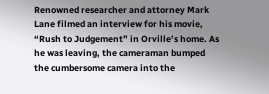Renowned researcher and attorney Mark Lane filmed an interview for his movie, “Rush to Judgement” in Orville’s home. As he was leaving, the cameraman bumped the cumbersome camera into the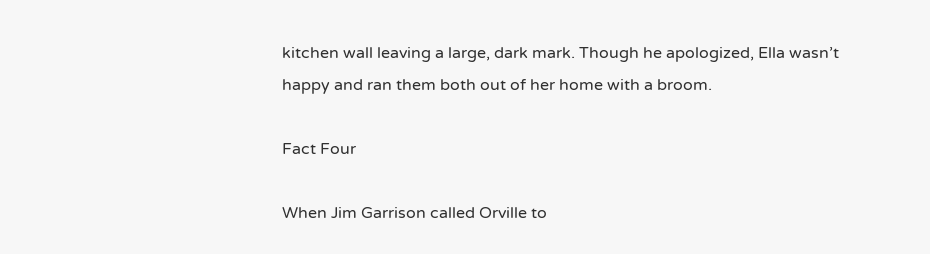kitchen wall leaving a large, dark mark. Though he apologized, Ella wasn’t happy and ran them both out of her home with a broom.

Fact Four

When Jim Garrison called Orville to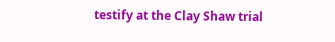testify at the Clay Shaw trial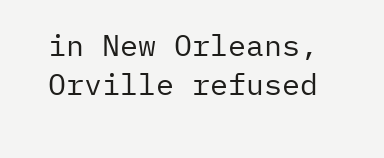in New Orleans, Orville refused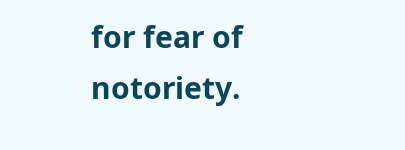for fear of notoriety.